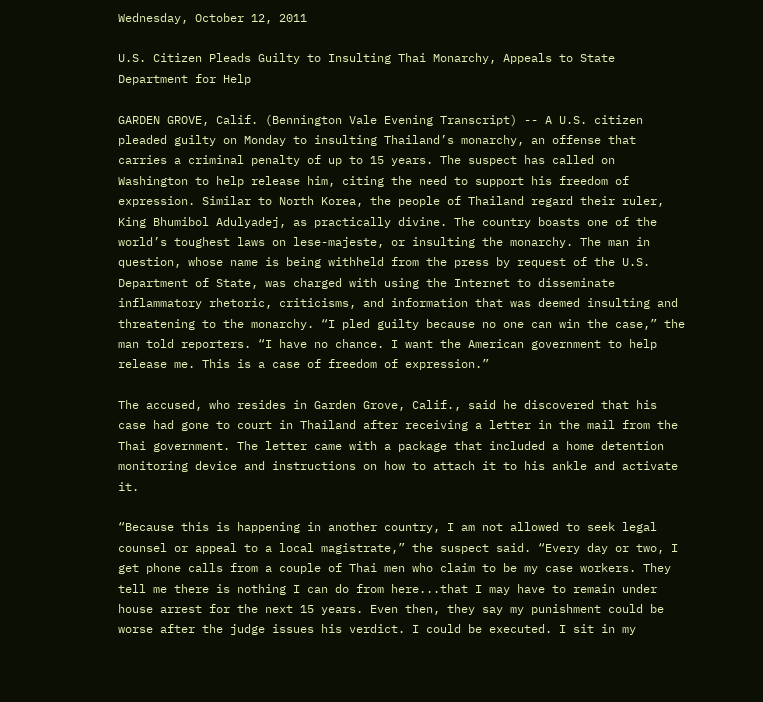Wednesday, October 12, 2011

U.S. Citizen Pleads Guilty to Insulting Thai Monarchy, Appeals to State Department for Help

GARDEN GROVE, Calif. (Bennington Vale Evening Transcript) -- A U.S. citizen pleaded guilty on Monday to insulting Thailand’s monarchy, an offense that carries a criminal penalty of up to 15 years. The suspect has called on Washington to help release him, citing the need to support his freedom of expression. Similar to North Korea, the people of Thailand regard their ruler, King Bhumibol Adulyadej, as practically divine. The country boasts one of the world’s toughest laws on lese-majeste, or insulting the monarchy. The man in question, whose name is being withheld from the press by request of the U.S. Department of State, was charged with using the Internet to disseminate inflammatory rhetoric, criticisms, and information that was deemed insulting and threatening to the monarchy. “I pled guilty because no one can win the case,” the man told reporters. “I have no chance. I want the American government to help release me. This is a case of freedom of expression.”

The accused, who resides in Garden Grove, Calif., said he discovered that his case had gone to court in Thailand after receiving a letter in the mail from the Thai government. The letter came with a package that included a home detention monitoring device and instructions on how to attach it to his ankle and activate it.

“Because this is happening in another country, I am not allowed to seek legal counsel or appeal to a local magistrate,” the suspect said. “Every day or two, I get phone calls from a couple of Thai men who claim to be my case workers. They tell me there is nothing I can do from here...that I may have to remain under house arrest for the next 15 years. Even then, they say my punishment could be worse after the judge issues his verdict. I could be executed. I sit in my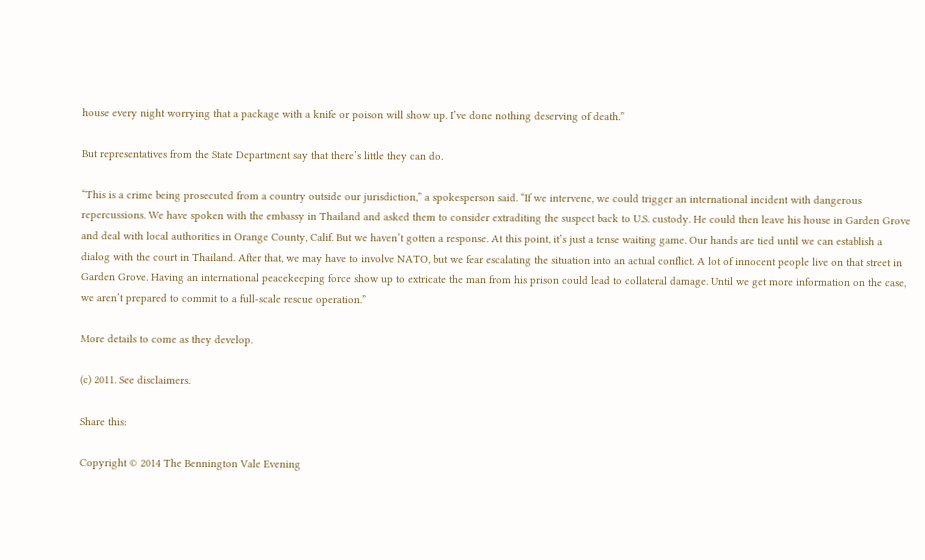house every night worrying that a package with a knife or poison will show up. I’ve done nothing deserving of death.”

But representatives from the State Department say that there’s little they can do.

“This is a crime being prosecuted from a country outside our jurisdiction,” a spokesperson said. “If we intervene, we could trigger an international incident with dangerous repercussions. We have spoken with the embassy in Thailand and asked them to consider extraditing the suspect back to U.S. custody. He could then leave his house in Garden Grove and deal with local authorities in Orange County, Calif. But we haven’t gotten a response. At this point, it’s just a tense waiting game. Our hands are tied until we can establish a dialog with the court in Thailand. After that, we may have to involve NATO, but we fear escalating the situation into an actual conflict. A lot of innocent people live on that street in Garden Grove. Having an international peacekeeping force show up to extricate the man from his prison could lead to collateral damage. Until we get more information on the case, we aren’t prepared to commit to a full-scale rescue operation.”

More details to come as they develop.

(c) 2011. See disclaimers.

Share this:

Copyright © 2014 The Bennington Vale Evening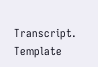Transcript. Template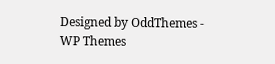Designed by OddThemes - WP Themes